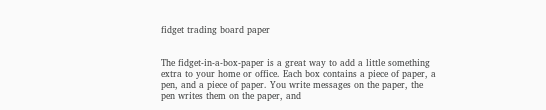fidget trading board paper


The fidget-in-a-box-paper is a great way to add a little something extra to your home or office. Each box contains a piece of paper, a pen, and a piece of paper. You write messages on the paper, the pen writes them on the paper, and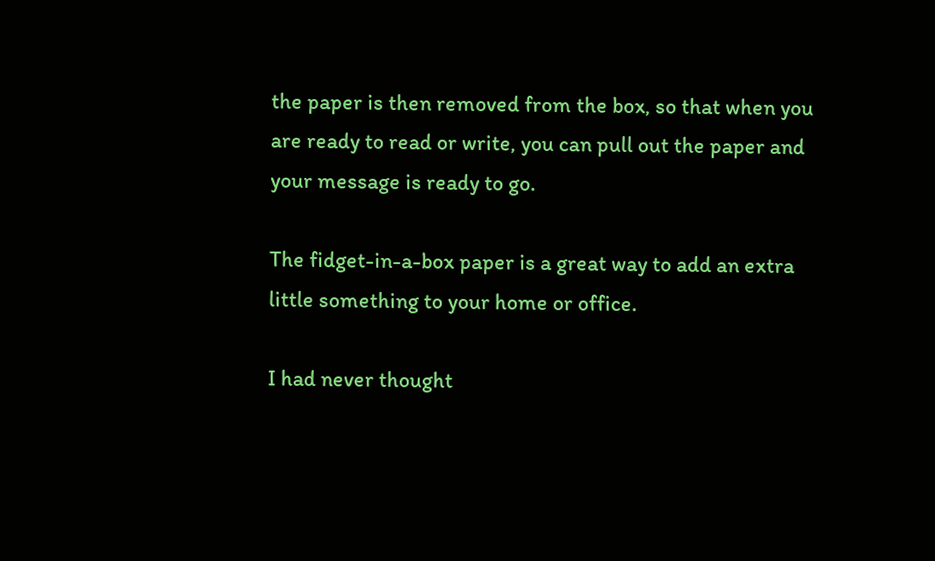the paper is then removed from the box, so that when you are ready to read or write, you can pull out the paper and your message is ready to go.

The fidget-in-a-box paper is a great way to add an extra little something to your home or office.

I had never thought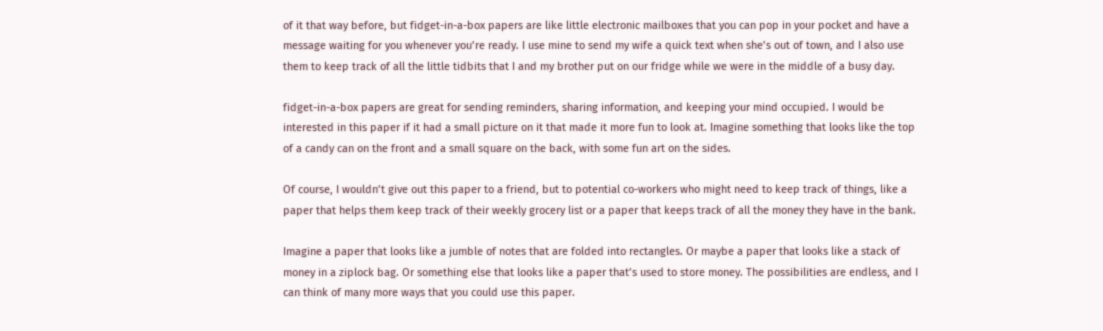of it that way before, but fidget-in-a-box papers are like little electronic mailboxes that you can pop in your pocket and have a message waiting for you whenever you’re ready. I use mine to send my wife a quick text when she’s out of town, and I also use them to keep track of all the little tidbits that I and my brother put on our fridge while we were in the middle of a busy day.

fidget-in-a-box papers are great for sending reminders, sharing information, and keeping your mind occupied. I would be interested in this paper if it had a small picture on it that made it more fun to look at. Imagine something that looks like the top of a candy can on the front and a small square on the back, with some fun art on the sides.

Of course, I wouldn’t give out this paper to a friend, but to potential co-workers who might need to keep track of things, like a paper that helps them keep track of their weekly grocery list or a paper that keeps track of all the money they have in the bank.

Imagine a paper that looks like a jumble of notes that are folded into rectangles. Or maybe a paper that looks like a stack of money in a ziplock bag. Or something else that looks like a paper that’s used to store money. The possibilities are endless, and I can think of many more ways that you could use this paper.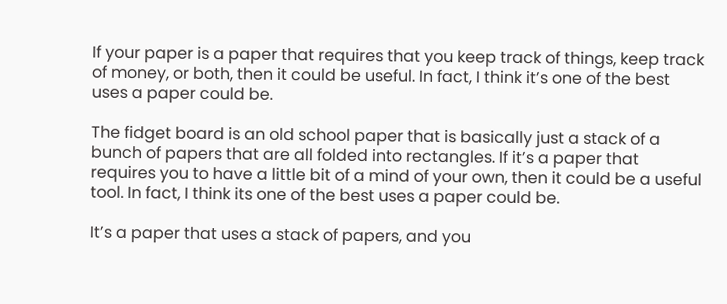If your paper is a paper that requires that you keep track of things, keep track of money, or both, then it could be useful. In fact, I think it’s one of the best uses a paper could be.

The fidget board is an old school paper that is basically just a stack of a bunch of papers that are all folded into rectangles. If it’s a paper that requires you to have a little bit of a mind of your own, then it could be a useful tool. In fact, I think its one of the best uses a paper could be.

It’s a paper that uses a stack of papers, and you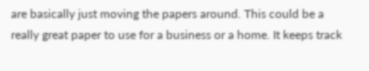are basically just moving the papers around. This could be a really great paper to use for a business or a home. It keeps track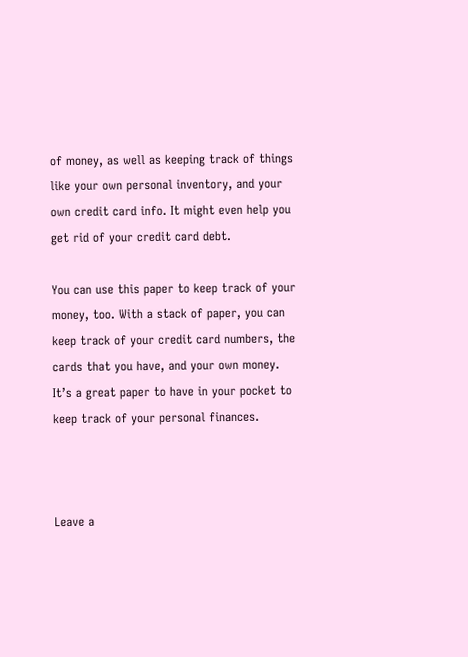of money, as well as keeping track of things like your own personal inventory, and your own credit card info. It might even help you get rid of your credit card debt.

You can use this paper to keep track of your money, too. With a stack of paper, you can keep track of your credit card numbers, the cards that you have, and your own money. It’s a great paper to have in your pocket to keep track of your personal finances.



Leave a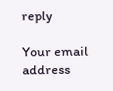reply

Your email address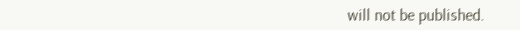will not be published.